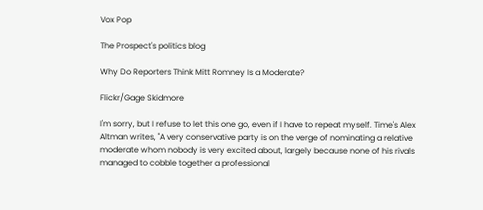Vox Pop

The Prospect's politics blog

Why Do Reporters Think Mitt Romney Is a Moderate?

Flickr/Gage Skidmore

I'm sorry, but I refuse to let this one go, even if I have to repeat myself. Time's Alex Altman writes, "A very conservative party is on the verge of nominating a relative moderate whom nobody is very excited about, largely because none of his rivals managed to cobble together a professional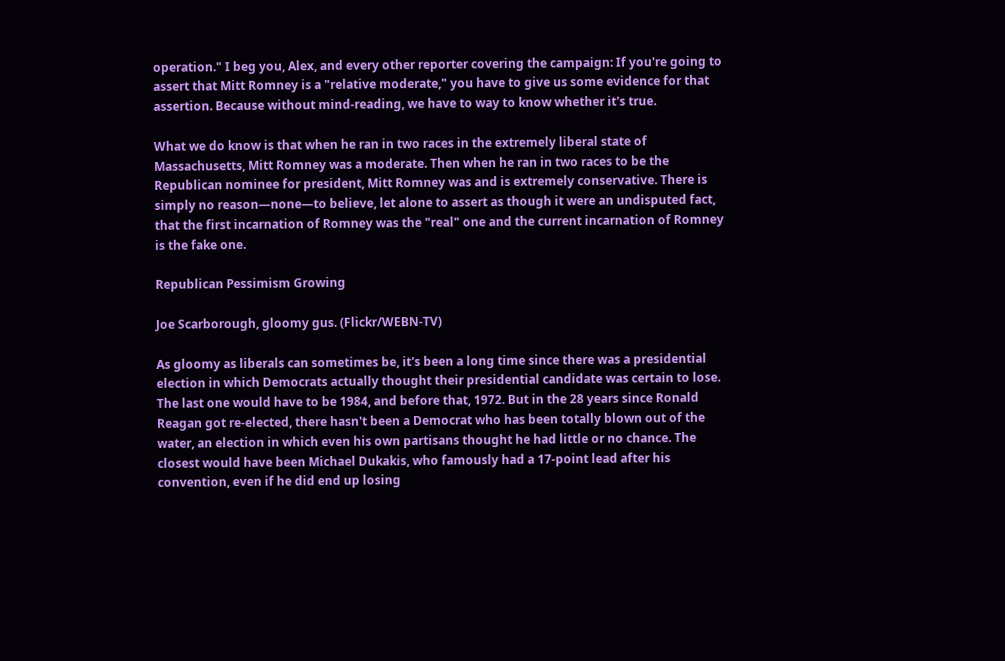operation." I beg you, Alex, and every other reporter covering the campaign: If you're going to assert that Mitt Romney is a "relative moderate," you have to give us some evidence for that assertion. Because without mind-reading, we have to way to know whether it's true.

What we do know is that when he ran in two races in the extremely liberal state of Massachusetts, Mitt Romney was a moderate. Then when he ran in two races to be the Republican nominee for president, Mitt Romney was and is extremely conservative. There is simply no reason—none—to believe, let alone to assert as though it were an undisputed fact, that the first incarnation of Romney was the "real" one and the current incarnation of Romney is the fake one.

Republican Pessimism Growing

Joe Scarborough, gloomy gus. (Flickr/WEBN-TV)

As gloomy as liberals can sometimes be, it's been a long time since there was a presidential election in which Democrats actually thought their presidential candidate was certain to lose. The last one would have to be 1984, and before that, 1972. But in the 28 years since Ronald Reagan got re-elected, there hasn't been a Democrat who has been totally blown out of the water, an election in which even his own partisans thought he had little or no chance. The closest would have been Michael Dukakis, who famously had a 17-point lead after his convention, even if he did end up losing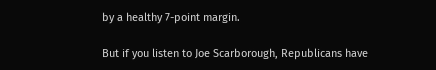by a healthy 7-point margin.

But if you listen to Joe Scarborough, Republicans have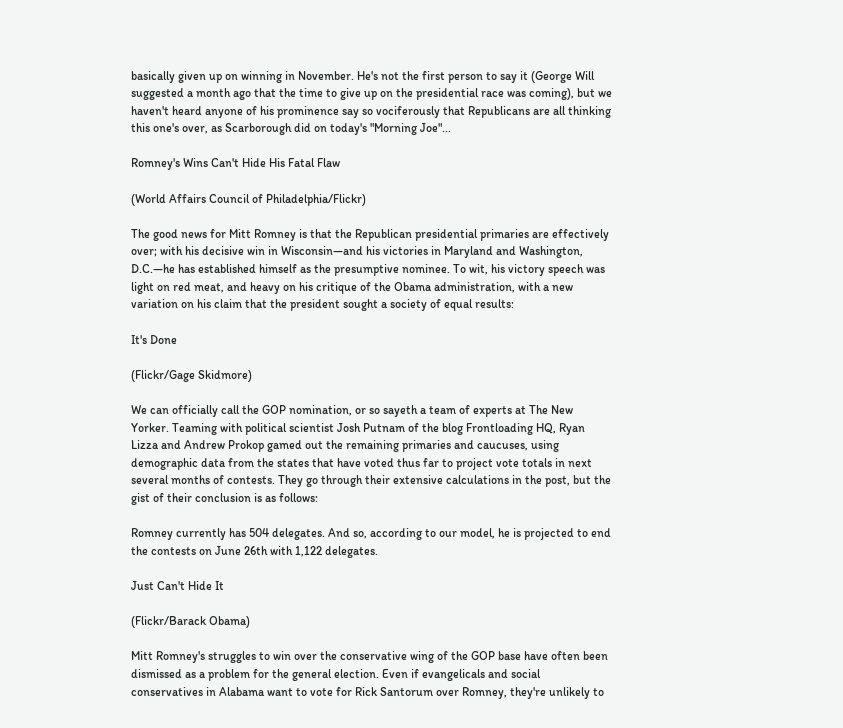basically given up on winning in November. He's not the first person to say it (George Will suggested a month ago that the time to give up on the presidential race was coming), but we haven't heard anyone of his prominence say so vociferously that Republicans are all thinking this one's over, as Scarborough did on today's "Morning Joe"...

Romney's Wins Can't Hide His Fatal Flaw

(World Affairs Council of Philadelphia/Flickr)

The good news for Mitt Romney is that the Republican presidential primaries are effectively over; with his decisive win in Wisconsin—and his victories in Maryland and Washington, D.C.—he has established himself as the presumptive nominee. To wit, his victory speech was light on red meat, and heavy on his critique of the Obama administration, with a new variation on his claim that the president sought a society of equal results:

It's Done

(Flickr/Gage Skidmore)

We can officially call the GOP nomination, or so sayeth a team of experts at The New Yorker. Teaming with political scientist Josh Putnam of the blog Frontloading HQ, Ryan Lizza and Andrew Prokop gamed out the remaining primaries and caucuses, using demographic data from the states that have voted thus far to project vote totals in next several months of contests. They go through their extensive calculations in the post, but the gist of their conclusion is as follows:

Romney currently has 504 delegates. And so, according to our model, he is projected to end the contests on June 26th with 1,122 delegates.

Just Can't Hide It

(Flickr/Barack Obama)

Mitt Romney's struggles to win over the conservative wing of the GOP base have often been dismissed as a problem for the general election. Even if evangelicals and social conservatives in Alabama want to vote for Rick Santorum over Romney, they're unlikely to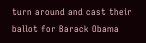turn around and cast their ballot for Barack Obama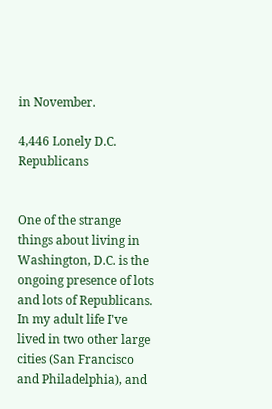in November.

4,446 Lonely D.C. Republicans


One of the strange things about living in Washington, D.C. is the ongoing presence of lots and lots of Republicans. In my adult life I've lived in two other large cities (San Francisco and Philadelphia), and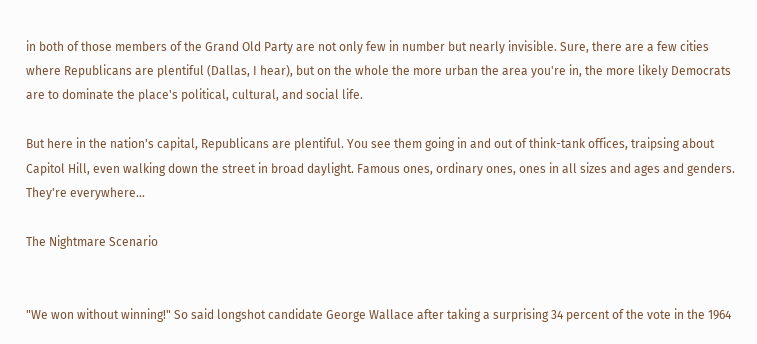in both of those members of the Grand Old Party are not only few in number but nearly invisible. Sure, there are a few cities where Republicans are plentiful (Dallas, I hear), but on the whole the more urban the area you're in, the more likely Democrats are to dominate the place's political, cultural, and social life.

But here in the nation's capital, Republicans are plentiful. You see them going in and out of think-tank offices, traipsing about Capitol Hill, even walking down the street in broad daylight. Famous ones, ordinary ones, ones in all sizes and ages and genders. They're everywhere...

The Nightmare Scenario


"We won without winning!" So said longshot candidate George Wallace after taking a surprising 34 percent of the vote in the 1964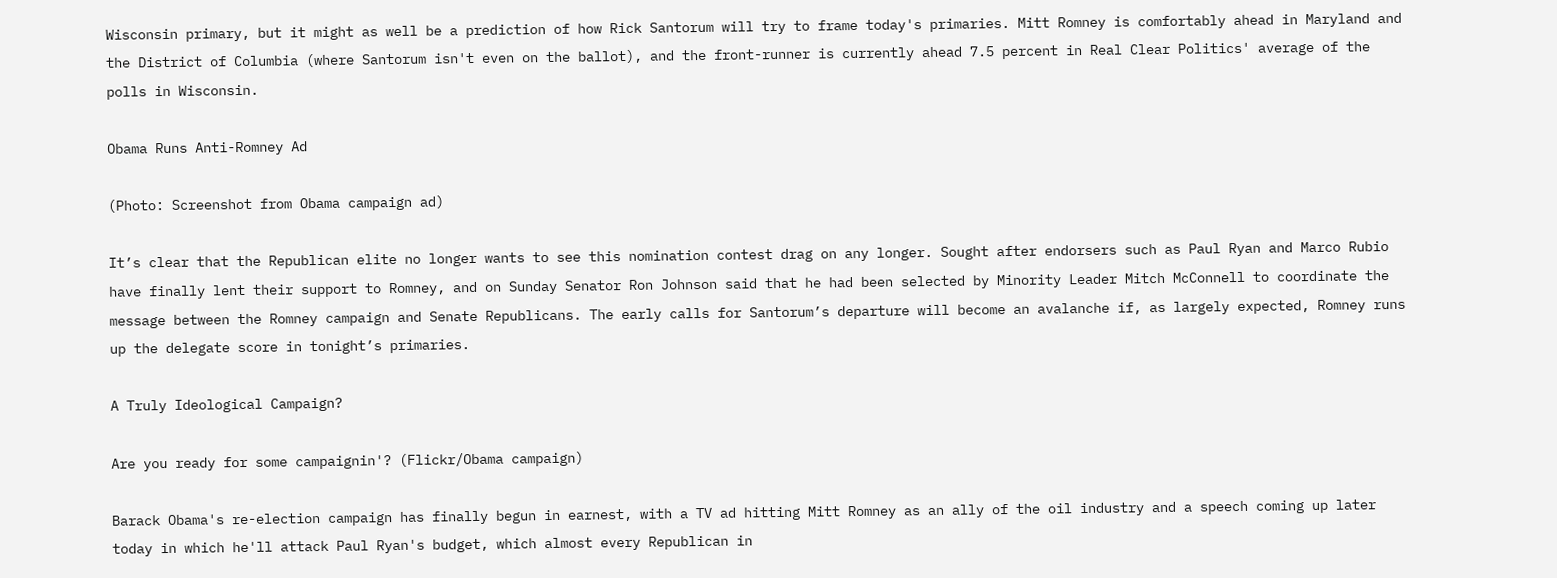Wisconsin primary, but it might as well be a prediction of how Rick Santorum will try to frame today's primaries. Mitt Romney is comfortably ahead in Maryland and the District of Columbia (where Santorum isn't even on the ballot), and the front-runner is currently ahead 7.5 percent in Real Clear Politics' average of the polls in Wisconsin.

Obama Runs Anti-Romney Ad

(Photo: Screenshot from Obama campaign ad)

It’s clear that the Republican elite no longer wants to see this nomination contest drag on any longer. Sought after endorsers such as Paul Ryan and Marco Rubio have finally lent their support to Romney, and on Sunday Senator Ron Johnson said that he had been selected by Minority Leader Mitch McConnell to coordinate the message between the Romney campaign and Senate Republicans. The early calls for Santorum’s departure will become an avalanche if, as largely expected, Romney runs up the delegate score in tonight’s primaries.

A Truly Ideological Campaign?

Are you ready for some campaignin'? (Flickr/Obama campaign)

Barack Obama's re-election campaign has finally begun in earnest, with a TV ad hitting Mitt Romney as an ally of the oil industry and a speech coming up later today in which he'll attack Paul Ryan's budget, which almost every Republican in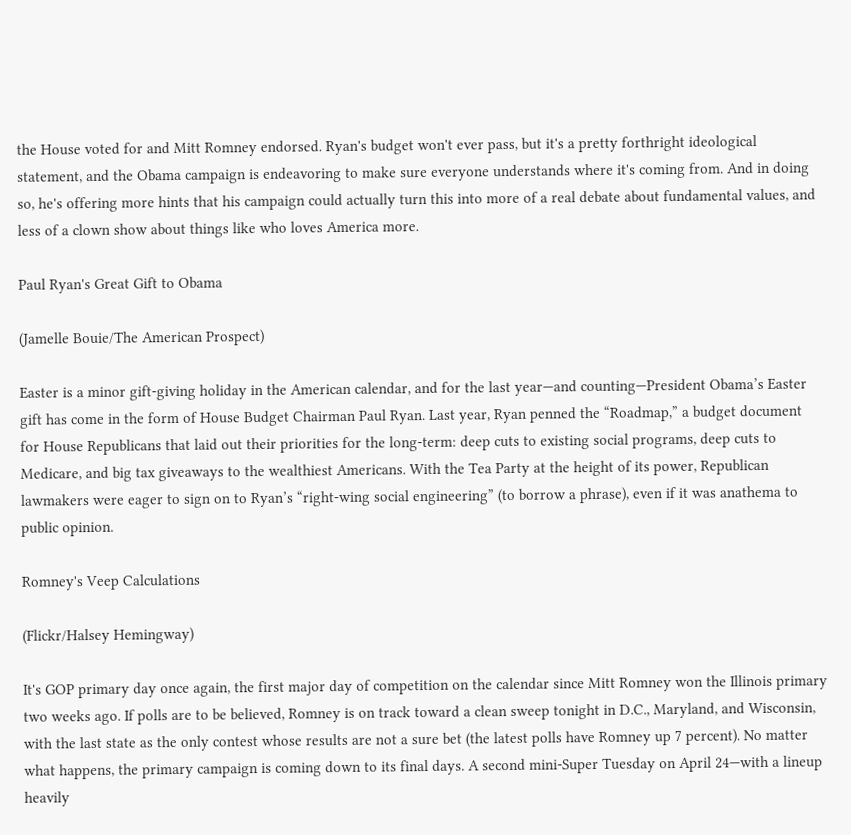the House voted for and Mitt Romney endorsed. Ryan's budget won't ever pass, but it's a pretty forthright ideological statement, and the Obama campaign is endeavoring to make sure everyone understands where it's coming from. And in doing so, he's offering more hints that his campaign could actually turn this into more of a real debate about fundamental values, and less of a clown show about things like who loves America more.

Paul Ryan's Great Gift to Obama

(Jamelle Bouie/The American Prospect)

Easter is a minor gift-giving holiday in the American calendar, and for the last year—and counting—President Obama’s Easter gift has come in the form of House Budget Chairman Paul Ryan. Last year, Ryan penned the “Roadmap,” a budget document for House Republicans that laid out their priorities for the long-term: deep cuts to existing social programs, deep cuts to Medicare, and big tax giveaways to the wealthiest Americans. With the Tea Party at the height of its power, Republican lawmakers were eager to sign on to Ryan’s “right-wing social engineering” (to borrow a phrase), even if it was anathema to public opinion.

Romney's Veep Calculations

(Flickr/Halsey Hemingway)

It's GOP primary day once again, the first major day of competition on the calendar since Mitt Romney won the Illinois primary two weeks ago. If polls are to be believed, Romney is on track toward a clean sweep tonight in D.C., Maryland, and Wisconsin, with the last state as the only contest whose results are not a sure bet (the latest polls have Romney up 7 percent). No matter what happens, the primary campaign is coming down to its final days. A second mini-Super Tuesday on April 24—with a lineup heavily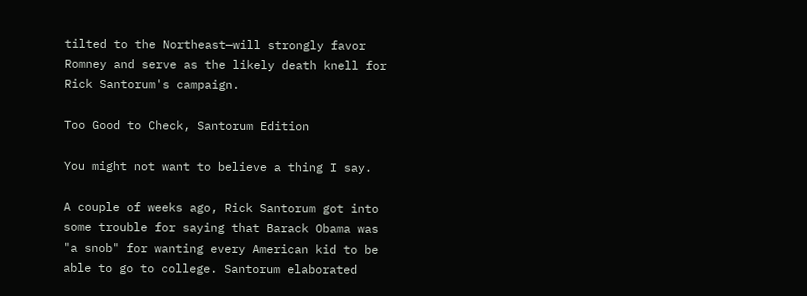tilted to the Northeast—will strongly favor Romney and serve as the likely death knell for Rick Santorum's campaign.

Too Good to Check, Santorum Edition

You might not want to believe a thing I say.

A couple of weeks ago, Rick Santorum got into some trouble for saying that Barack Obama was "a snob" for wanting every American kid to be able to go to college. Santorum elaborated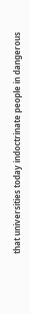that universities today indoctrinate people in dangerous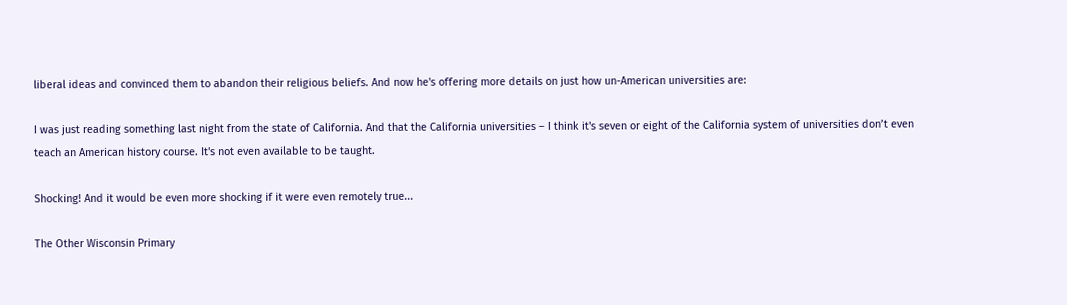liberal ideas and convinced them to abandon their religious beliefs. And now he's offering more details on just how un-American universities are:

I was just reading something last night from the state of California. And that the California universities – I think it's seven or eight of the California system of universities don’t even teach an American history course. It's not even available to be taught.

Shocking! And it would be even more shocking if it were even remotely true...

The Other Wisconsin Primary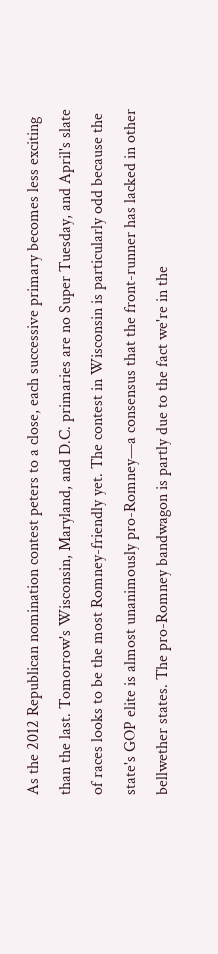As the 2012 Republican nomination contest peters to a close, each successive primary becomes less exciting than the last. Tomorrow's Wisconsin, Maryland, and D.C. primaries are no Super Tuesday, and April's slate of races looks to be the most Romney-friendly yet. The contest in Wisconsin is particularly odd because the state's GOP elite is almost unanimously pro-Romney—a consensus that the front-runner has lacked in other bellwether states. The pro-Romney bandwagon is partly due to the fact we're in the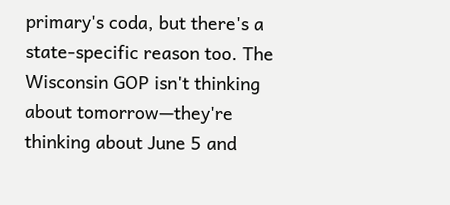primary's coda, but there's a state-specific reason too. The Wisconsin GOP isn't thinking about tomorrow—they're thinking about June 5 and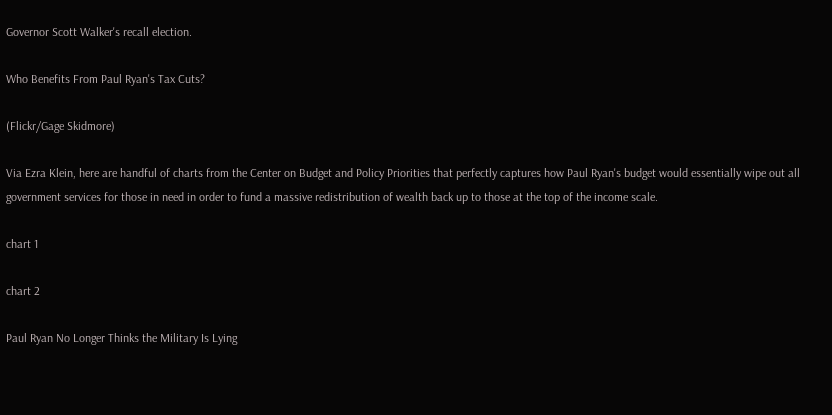Governor Scott Walker's recall election.

Who Benefits From Paul Ryan's Tax Cuts?

(Flickr/Gage Skidmore)

Via Ezra Klein, here are handful of charts from the Center on Budget and Policy Priorities that perfectly captures how Paul Ryan's budget would essentially wipe out all government services for those in need in order to fund a massive redistribution of wealth back up to those at the top of the income scale.

chart 1

chart 2

Paul Ryan No Longer Thinks the Military Is Lying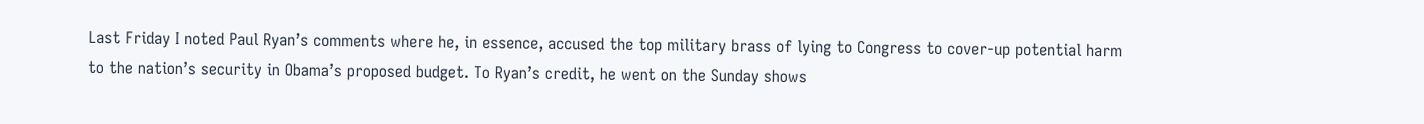Last Friday I noted Paul Ryan’s comments where he, in essence, accused the top military brass of lying to Congress to cover-up potential harm to the nation’s security in Obama’s proposed budget. To Ryan’s credit, he went on the Sunday shows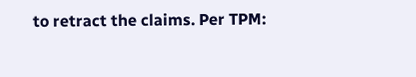to retract the claims. Per TPM: